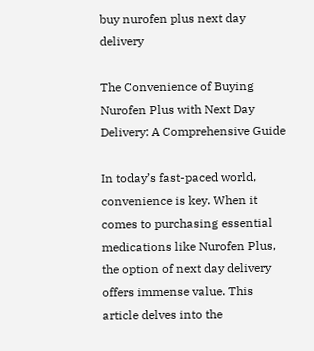buy nurofen plus next day delivery

The Convenience of Buying Nurofen Plus with Next Day Delivery: A Comprehensive Guide

In today’s fast-paced world, convenience is key. When it comes to purchasing essential medications like Nurofen Plus, the option of next day delivery offers immense value. This article delves into the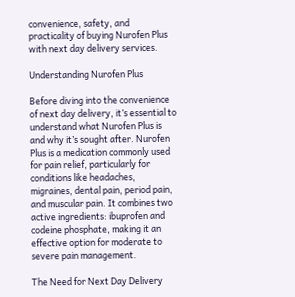convenience, safety, and practicality of buying Nurofen Plus with next day delivery services.

Understanding Nurofen Plus

Before diving into the convenience of next day delivery, it’s essential to understand what Nurofen Plus is and why it’s sought after. Nurofen Plus is a medication commonly used for pain relief, particularly for conditions like headaches, migraines, dental pain, period pain, and muscular pain. It combines two active ingredients: ibuprofen and codeine phosphate, making it an effective option for moderate to severe pain management.

The Need for Next Day Delivery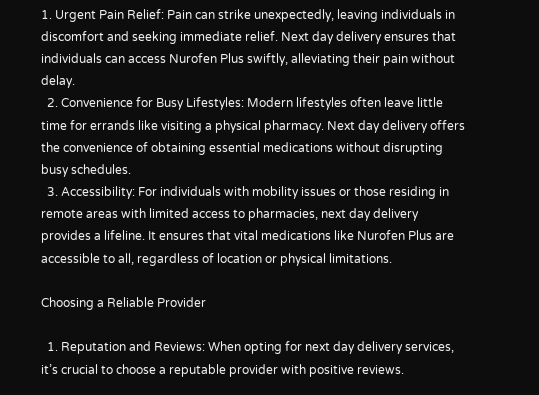1. Urgent Pain Relief: Pain can strike unexpectedly, leaving individuals in discomfort and seeking immediate relief. Next day delivery ensures that individuals can access Nurofen Plus swiftly, alleviating their pain without delay.
  2. Convenience for Busy Lifestyles: Modern lifestyles often leave little time for errands like visiting a physical pharmacy. Next day delivery offers the convenience of obtaining essential medications without disrupting busy schedules.
  3. Accessibility: For individuals with mobility issues or those residing in remote areas with limited access to pharmacies, next day delivery provides a lifeline. It ensures that vital medications like Nurofen Plus are accessible to all, regardless of location or physical limitations.

Choosing a Reliable Provider

  1. Reputation and Reviews: When opting for next day delivery services, it’s crucial to choose a reputable provider with positive reviews.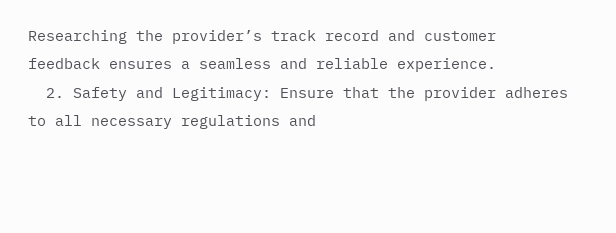Researching the provider’s track record and customer feedback ensures a seamless and reliable experience.
  2. Safety and Legitimacy: Ensure that the provider adheres to all necessary regulations and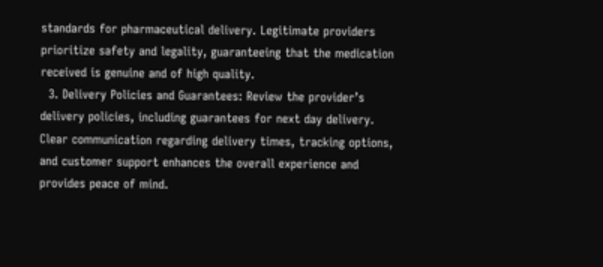standards for pharmaceutical delivery. Legitimate providers prioritize safety and legality, guaranteeing that the medication received is genuine and of high quality.
  3. Delivery Policies and Guarantees: Review the provider’s delivery policies, including guarantees for next day delivery. Clear communication regarding delivery times, tracking options, and customer support enhances the overall experience and provides peace of mind.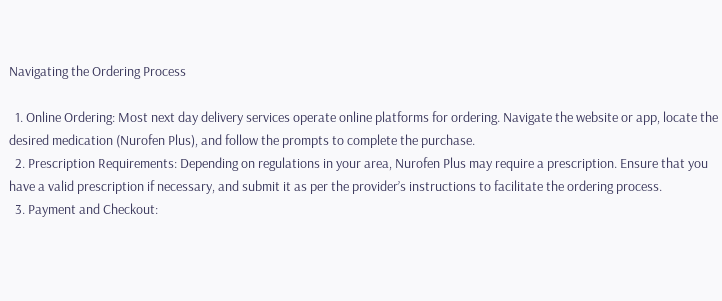Navigating the Ordering Process

  1. Online Ordering: Most next day delivery services operate online platforms for ordering. Navigate the website or app, locate the desired medication (Nurofen Plus), and follow the prompts to complete the purchase.
  2. Prescription Requirements: Depending on regulations in your area, Nurofen Plus may require a prescription. Ensure that you have a valid prescription if necessary, and submit it as per the provider’s instructions to facilitate the ordering process.
  3. Payment and Checkout: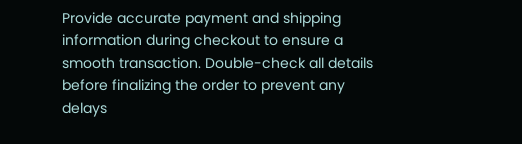Provide accurate payment and shipping information during checkout to ensure a smooth transaction. Double-check all details before finalizing the order to prevent any delays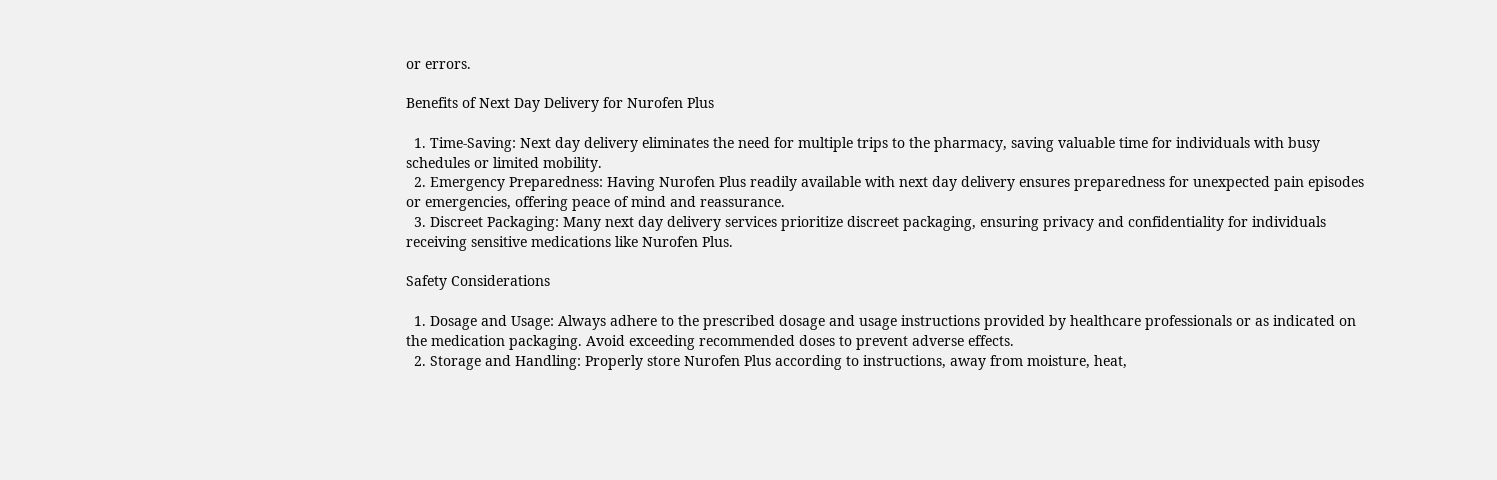or errors.

Benefits of Next Day Delivery for Nurofen Plus

  1. Time-Saving: Next day delivery eliminates the need for multiple trips to the pharmacy, saving valuable time for individuals with busy schedules or limited mobility.
  2. Emergency Preparedness: Having Nurofen Plus readily available with next day delivery ensures preparedness for unexpected pain episodes or emergencies, offering peace of mind and reassurance.
  3. Discreet Packaging: Many next day delivery services prioritize discreet packaging, ensuring privacy and confidentiality for individuals receiving sensitive medications like Nurofen Plus.

Safety Considerations

  1. Dosage and Usage: Always adhere to the prescribed dosage and usage instructions provided by healthcare professionals or as indicated on the medication packaging. Avoid exceeding recommended doses to prevent adverse effects.
  2. Storage and Handling: Properly store Nurofen Plus according to instructions, away from moisture, heat,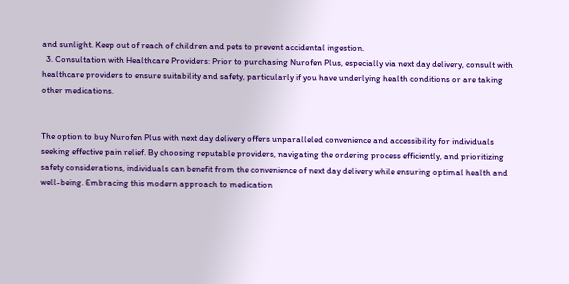and sunlight. Keep out of reach of children and pets to prevent accidental ingestion.
  3. Consultation with Healthcare Providers: Prior to purchasing Nurofen Plus, especially via next day delivery, consult with healthcare providers to ensure suitability and safety, particularly if you have underlying health conditions or are taking other medications.


The option to buy Nurofen Plus with next day delivery offers unparalleled convenience and accessibility for individuals seeking effective pain relief. By choosing reputable providers, navigating the ordering process efficiently, and prioritizing safety considerations, individuals can benefit from the convenience of next day delivery while ensuring optimal health and well-being. Embracing this modern approach to medication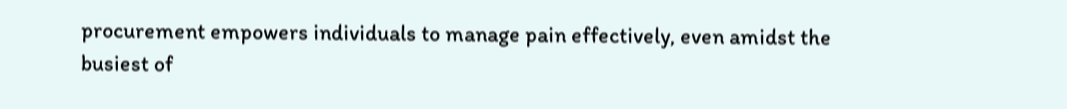procurement empowers individuals to manage pain effectively, even amidst the busiest of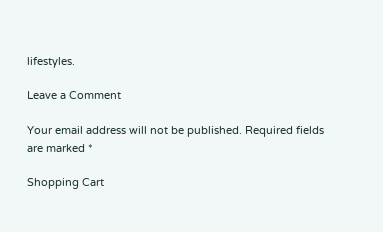lifestyles.

Leave a Comment

Your email address will not be published. Required fields are marked *

Shopping Cart